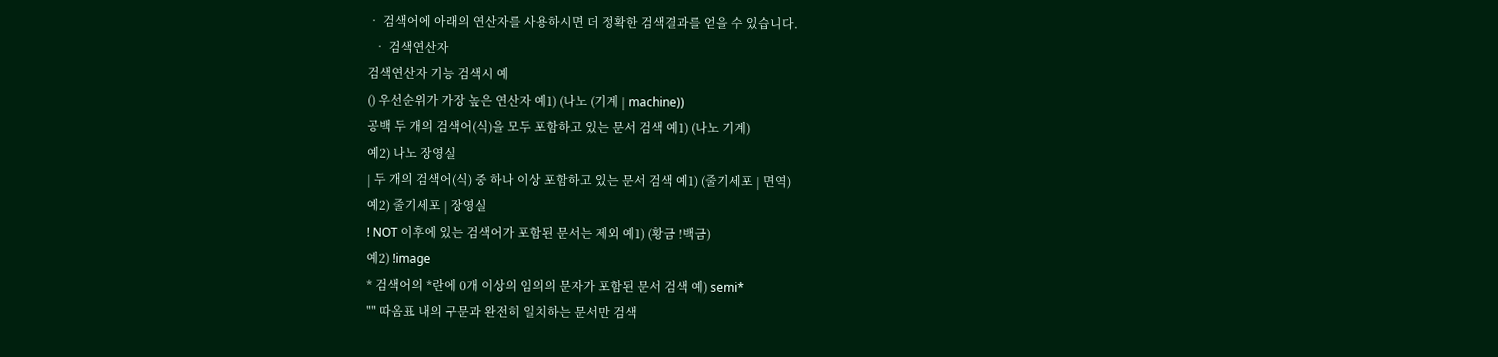• 검색어에 아래의 연산자를 사용하시면 더 정확한 검색결과를 얻을 수 있습니다.
  • 검색연산자
검색연산자 기능 검색시 예
() 우선순위가 가장 높은 연산자 예1) (나노 (기계 | machine))
공백 두 개의 검색어(식)을 모두 포함하고 있는 문서 검색 예1) (나노 기계)
예2) 나노 장영실
| 두 개의 검색어(식) 중 하나 이상 포함하고 있는 문서 검색 예1) (줄기세포 | 면역)
예2) 줄기세포 | 장영실
! NOT 이후에 있는 검색어가 포함된 문서는 제외 예1) (황금 !백금)
예2) !image
* 검색어의 *란에 0개 이상의 임의의 문자가 포함된 문서 검색 예) semi*
"" 따옴표 내의 구문과 완전히 일치하는 문서만 검색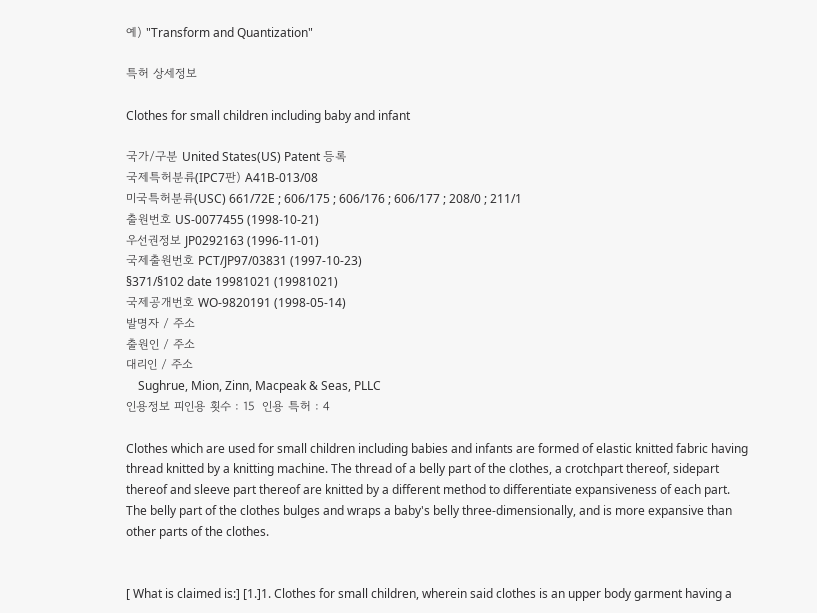예) "Transform and Quantization"

특허 상세정보

Clothes for small children including baby and infant

국가/구분 United States(US) Patent 등록
국제특허분류(IPC7판) A41B-013/08
미국특허분류(USC) 661/72E ; 606/175 ; 606/176 ; 606/177 ; 208/0 ; 211/1
출원번호 US-0077455 (1998-10-21)
우선권정보 JP0292163 (1996-11-01)
국제출원번호 PCT/JP97/03831 (1997-10-23)
§371/§102 date 19981021 (19981021)
국제공개번호 WO-9820191 (1998-05-14)
발명자 / 주소
출원인 / 주소
대리인 / 주소
    Sughrue, Mion, Zinn, Macpeak & Seas, PLLC
인용정보 피인용 횟수 : 15  인용 특허 : 4

Clothes which are used for small children including babies and infants are formed of elastic knitted fabric having thread knitted by a knitting machine. The thread of a belly part of the clothes, a crotchpart thereof, sidepart thereof and sleeve part thereof are knitted by a different method to differentiate expansiveness of each part. The belly part of the clothes bulges and wraps a baby's belly three-dimensionally, and is more expansive than other parts of the clothes.


[ What is claimed is:] [1.]1. Clothes for small children, wherein said clothes is an upper body garment having a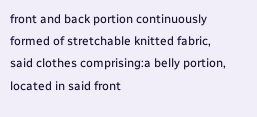front and back portion continuously formed of stretchable knitted fabric, said clothes comprising:a belly portion, located in said front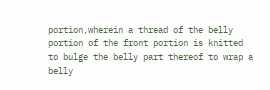portion,wherein a thread of the belly portion of the front portion is knitted to bulge the belly part thereof to wrap a belly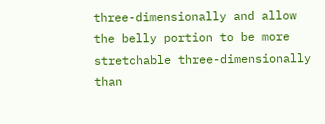three-dimensionally and allow the belly portion to be more stretchable three-dimensionally than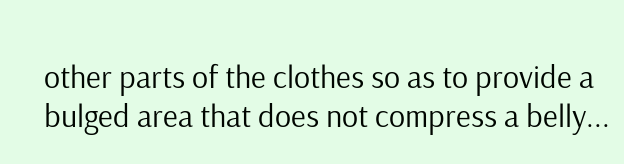other parts of the clothes so as to provide a bulged area that does not compress a belly...